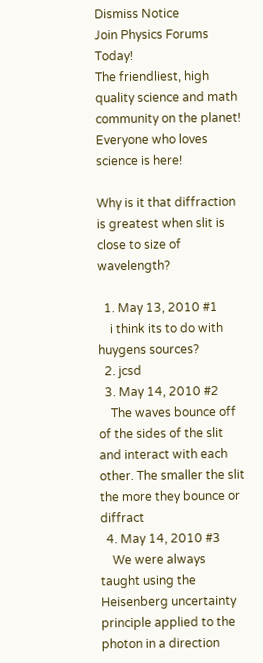Dismiss Notice
Join Physics Forums Today!
The friendliest, high quality science and math community on the planet! Everyone who loves science is here!

Why is it that diffraction is greatest when slit is close to size of wavelength?

  1. May 13, 2010 #1
    i think its to do with huygens sources?
  2. jcsd
  3. May 14, 2010 #2
    The waves bounce off of the sides of the slit and interact with each other. The smaller the slit the more they bounce or diffract
  4. May 14, 2010 #3
    We were always taught using the Heisenberg uncertainty principle applied to the photon in a direction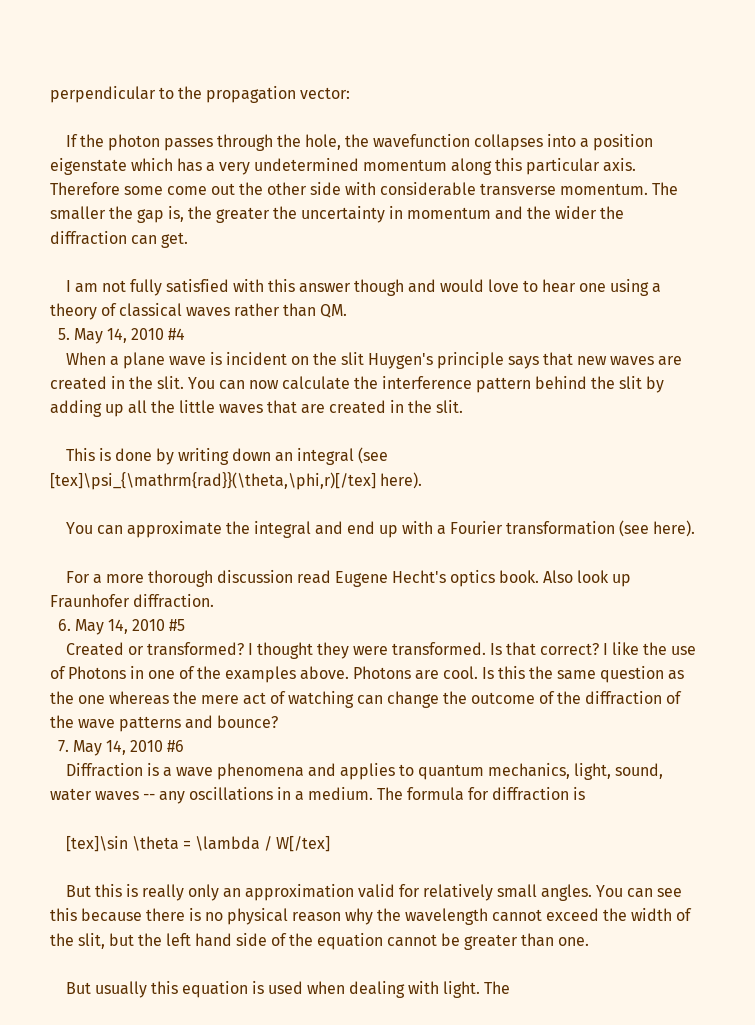perpendicular to the propagation vector:

    If the photon passes through the hole, the wavefunction collapses into a position eigenstate which has a very undetermined momentum along this particular axis. Therefore some come out the other side with considerable transverse momentum. The smaller the gap is, the greater the uncertainty in momentum and the wider the diffraction can get.

    I am not fully satisfied with this answer though and would love to hear one using a theory of classical waves rather than QM.
  5. May 14, 2010 #4
    When a plane wave is incident on the slit Huygen's principle says that new waves are created in the slit. You can now calculate the interference pattern behind the slit by adding up all the little waves that are created in the slit.

    This is done by writing down an integral (see [tex]\psi_{\mathrm{rad}}(\theta,\phi,r)[/tex] here).

    You can approximate the integral and end up with a Fourier transformation (see here).

    For a more thorough discussion read Eugene Hecht's optics book. Also look up Fraunhofer diffraction.
  6. May 14, 2010 #5
    Created or transformed? I thought they were transformed. Is that correct? I like the use of Photons in one of the examples above. Photons are cool. Is this the same question as the one whereas the mere act of watching can change the outcome of the diffraction of the wave patterns and bounce?
  7. May 14, 2010 #6
    Diffraction is a wave phenomena and applies to quantum mechanics, light, sound, water waves -- any oscillations in a medium. The formula for diffraction is

    [tex]\sin \theta = \lambda / W[/tex]

    But this is really only an approximation valid for relatively small angles. You can see this because there is no physical reason why the wavelength cannot exceed the width of the slit, but the left hand side of the equation cannot be greater than one.

    But usually this equation is used when dealing with light. The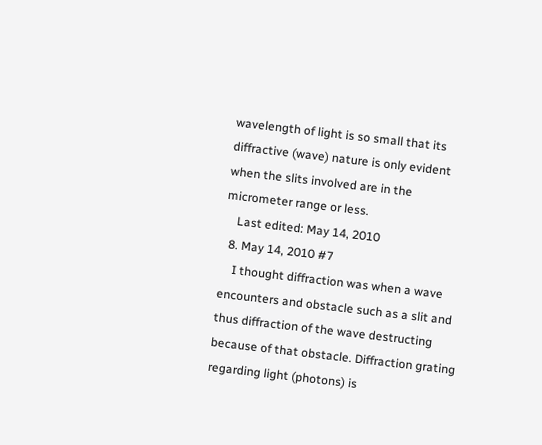wavelength of light is so small that its diffractive (wave) nature is only evident when the slits involved are in the micrometer range or less.
    Last edited: May 14, 2010
  8. May 14, 2010 #7
    I thought diffraction was when a wave encounters and obstacle such as a slit and thus diffraction of the wave destructing because of that obstacle. Diffraction grating regarding light (photons) is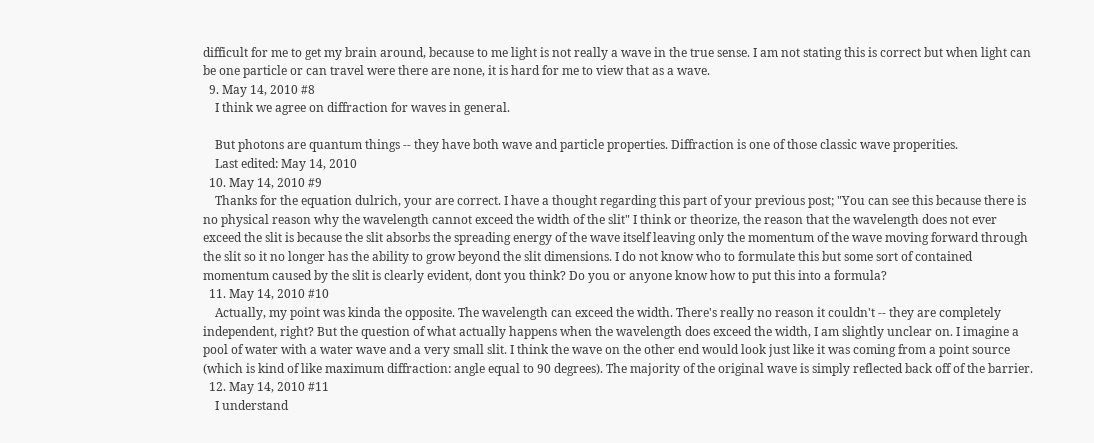difficult for me to get my brain around, because to me light is not really a wave in the true sense. I am not stating this is correct but when light can be one particle or can travel were there are none, it is hard for me to view that as a wave.
  9. May 14, 2010 #8
    I think we agree on diffraction for waves in general.

    But photons are quantum things -- they have both wave and particle properties. Diffraction is one of those classic wave properities.
    Last edited: May 14, 2010
  10. May 14, 2010 #9
    Thanks for the equation dulrich, your are correct. I have a thought regarding this part of your previous post; "You can see this because there is no physical reason why the wavelength cannot exceed the width of the slit" I think or theorize, the reason that the wavelength does not ever exceed the slit is because the slit absorbs the spreading energy of the wave itself leaving only the momentum of the wave moving forward through the slit so it no longer has the ability to grow beyond the slit dimensions. I do not know who to formulate this but some sort of contained momentum caused by the slit is clearly evident, dont you think? Do you or anyone know how to put this into a formula?
  11. May 14, 2010 #10
    Actually, my point was kinda the opposite. The wavelength can exceed the width. There's really no reason it couldn't -- they are completely independent, right? But the question of what actually happens when the wavelength does exceed the width, I am slightly unclear on. I imagine a pool of water with a water wave and a very small slit. I think the wave on the other end would look just like it was coming from a point source (which is kind of like maximum diffraction: angle equal to 90 degrees). The majority of the original wave is simply reflected back off of the barrier.
  12. May 14, 2010 #11
    I understand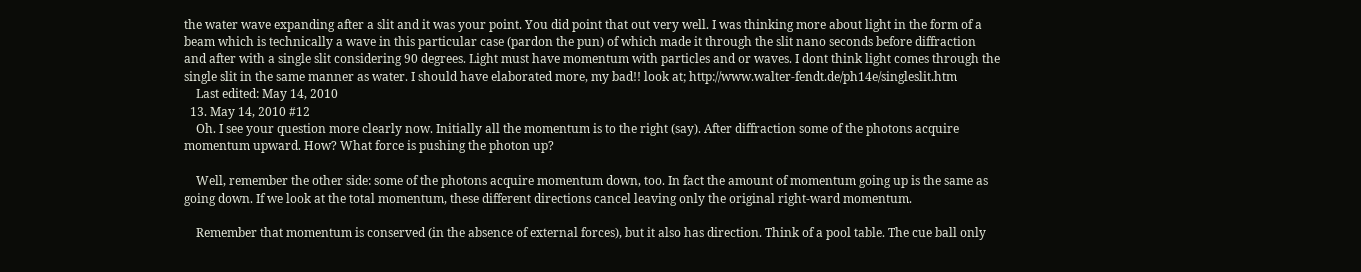the water wave expanding after a slit and it was your point. You did point that out very well. I was thinking more about light in the form of a beam which is technically a wave in this particular case (pardon the pun) of which made it through the slit nano seconds before diffraction and after with a single slit considering 90 degrees. Light must have momentum with particles and or waves. I dont think light comes through the single slit in the same manner as water. I should have elaborated more, my bad!! look at; http://www.walter-fendt.de/ph14e/singleslit.htm
    Last edited: May 14, 2010
  13. May 14, 2010 #12
    Oh. I see your question more clearly now. Initially all the momentum is to the right (say). After diffraction some of the photons acquire momentum upward. How? What force is pushing the photon up?

    Well, remember the other side: some of the photons acquire momentum down, too. In fact the amount of momentum going up is the same as going down. If we look at the total momentum, these different directions cancel leaving only the original right-ward momentum.

    Remember that momentum is conserved (in the absence of external forces), but it also has direction. Think of a pool table. The cue ball only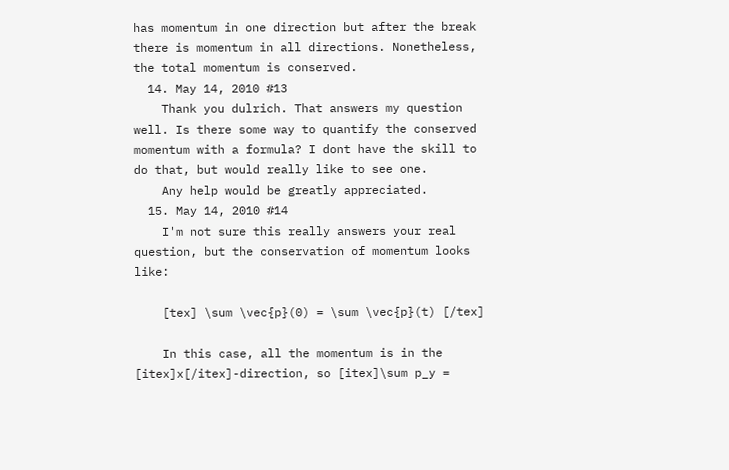has momentum in one direction but after the break there is momentum in all directions. Nonetheless, the total momentum is conserved.
  14. May 14, 2010 #13
    Thank you dulrich. That answers my question well. Is there some way to quantify the conserved momentum with a formula? I dont have the skill to do that, but would really like to see one.
    Any help would be greatly appreciated.
  15. May 14, 2010 #14
    I'm not sure this really answers your real question, but the conservation of momentum looks like:

    [tex] \sum \vec{p}(0) = \sum \vec{p}(t) [/tex]

    In this case, all the momentum is in the [itex]x[/itex]-direction, so [itex]\sum p_y =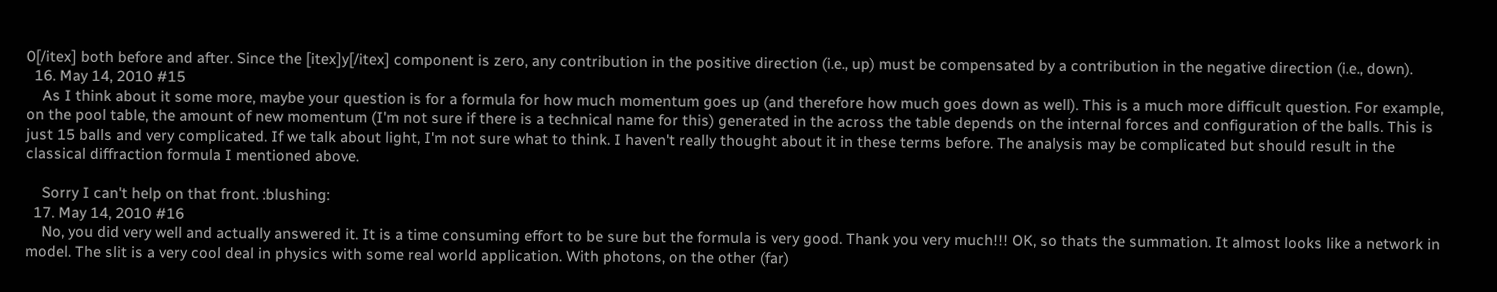0[/itex] both before and after. Since the [itex]y[/itex] component is zero, any contribution in the positive direction (i.e., up) must be compensated by a contribution in the negative direction (i.e., down).
  16. May 14, 2010 #15
    As I think about it some more, maybe your question is for a formula for how much momentum goes up (and therefore how much goes down as well). This is a much more difficult question. For example, on the pool table, the amount of new momentum (I'm not sure if there is a technical name for this) generated in the across the table depends on the internal forces and configuration of the balls. This is just 15 balls and very complicated. If we talk about light, I'm not sure what to think. I haven't really thought about it in these terms before. The analysis may be complicated but should result in the classical diffraction formula I mentioned above.

    Sorry I can't help on that front. :blushing:
  17. May 14, 2010 #16
    No, you did very well and actually answered it. It is a time consuming effort to be sure but the formula is very good. Thank you very much!!! OK, so thats the summation. It almost looks like a network in model. The slit is a very cool deal in physics with some real world application. With photons, on the other (far)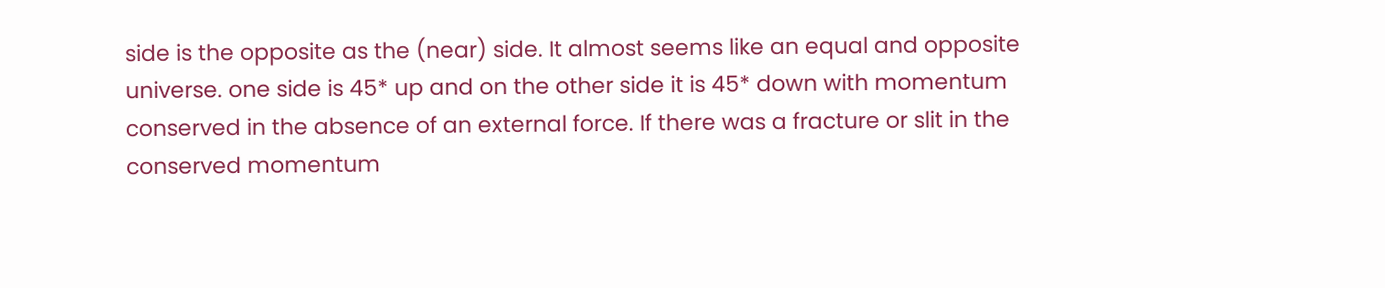side is the opposite as the (near) side. It almost seems like an equal and opposite universe. one side is 45* up and on the other side it is 45* down with momentum conserved in the absence of an external force. If there was a fracture or slit in the conserved momentum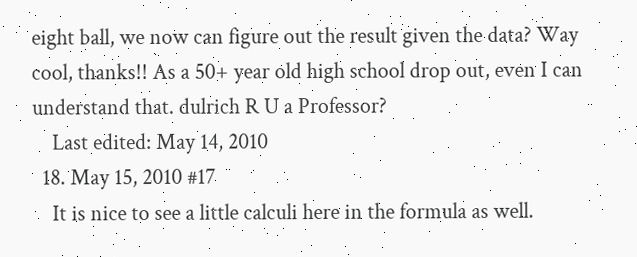eight ball, we now can figure out the result given the data? Way cool, thanks!! As a 50+ year old high school drop out, even I can understand that. dulrich R U a Professor?
    Last edited: May 14, 2010
  18. May 15, 2010 #17
    It is nice to see a little calculi here in the formula as well.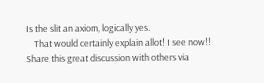Is the slit an axiom, logically yes.
    That would certainly explain allot! I see now!!
Share this great discussion with others via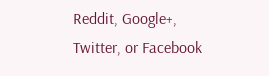Reddit, Google+, Twitter, or Facebook